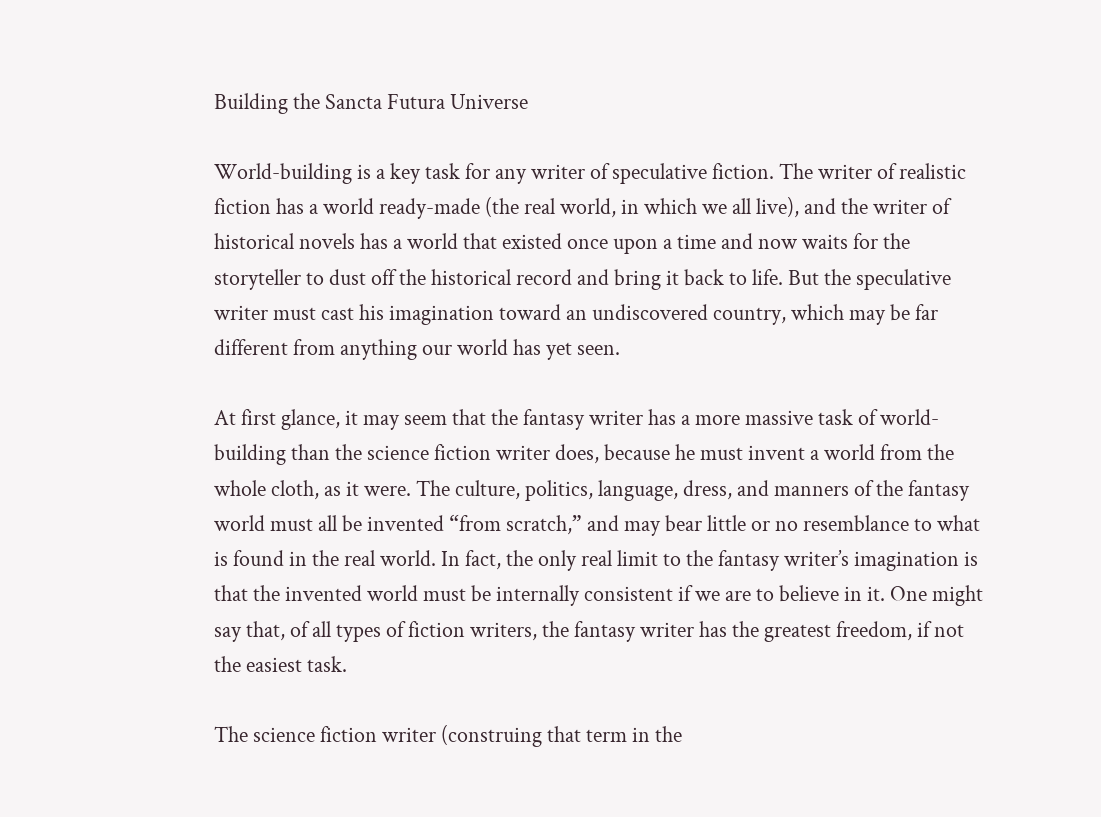Building the Sancta Futura Universe

World-building is a key task for any writer of speculative fiction. The writer of realistic fiction has a world ready-made (the real world, in which we all live), and the writer of historical novels has a world that existed once upon a time and now waits for the storyteller to dust off the historical record and bring it back to life. But the speculative writer must cast his imagination toward an undiscovered country, which may be far different from anything our world has yet seen.

At first glance, it may seem that the fantasy writer has a more massive task of world-building than the science fiction writer does, because he must invent a world from the whole cloth, as it were. The culture, politics, language, dress, and manners of the fantasy world must all be invented “from scratch,” and may bear little or no resemblance to what is found in the real world. In fact, the only real limit to the fantasy writer’s imagination is that the invented world must be internally consistent if we are to believe in it. One might say that, of all types of fiction writers, the fantasy writer has the greatest freedom, if not the easiest task.

The science fiction writer (construing that term in the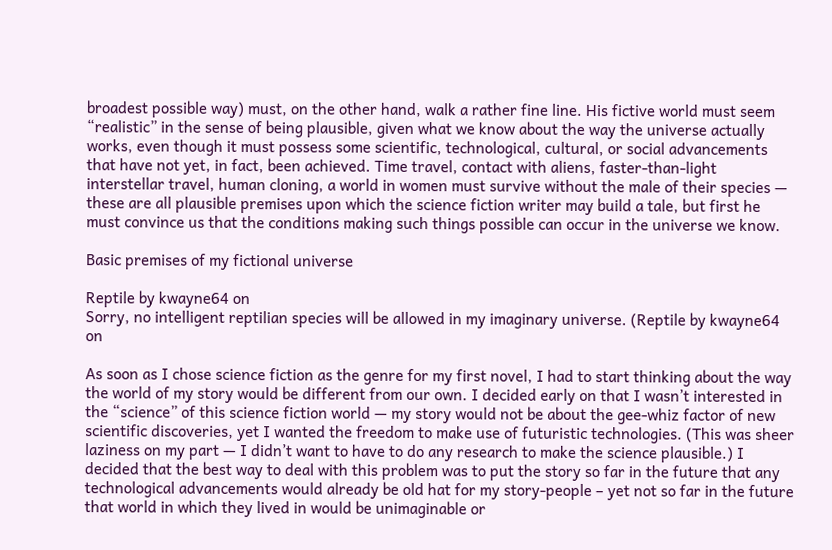broadest possible way) must, on the other hand, walk a rather fine line. His fictive world must seem “realistic” in the sense of being plausible, given what we know about the way the universe actually works, even though it must possess some scientific, technological, cultural, or social advancements that have not yet, in fact, been achieved. Time travel, contact with aliens, faster-than-light interstellar travel, human cloning, a world in women must survive without the male of their species — these are all plausible premises upon which the science fiction writer may build a tale, but first he must convince us that the conditions making such things possible can occur in the universe we know.

Basic premises of my fictional universe

Reptile by kwayne64 on
Sorry, no intelligent reptilian species will be allowed in my imaginary universe. (Reptile by kwayne64 on

As soon as I chose science fiction as the genre for my first novel, I had to start thinking about the way the world of my story would be different from our own. I decided early on that I wasn’t interested in the “science” of this science fiction world — my story would not be about the gee-whiz factor of new scientific discoveries, yet I wanted the freedom to make use of futuristic technologies. (This was sheer laziness on my part — I didn’t want to have to do any research to make the science plausible.) I decided that the best way to deal with this problem was to put the story so far in the future that any technological advancements would already be old hat for my story-people – yet not so far in the future that world in which they lived in would be unimaginable or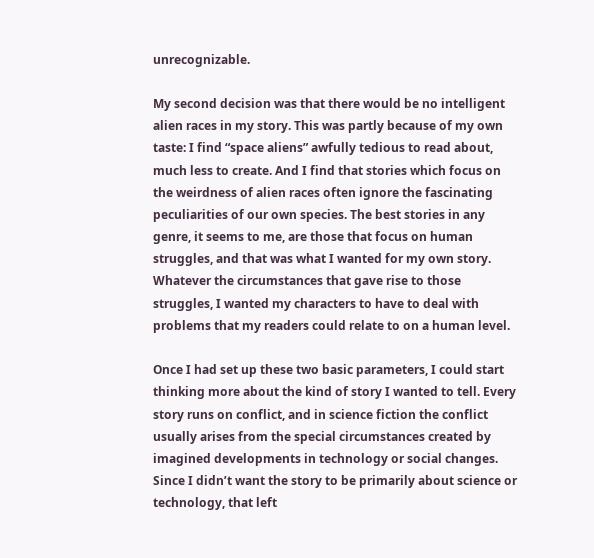unrecognizable.

My second decision was that there would be no intelligent alien races in my story. This was partly because of my own taste: I find “space aliens” awfully tedious to read about, much less to create. And I find that stories which focus on the weirdness of alien races often ignore the fascinating peculiarities of our own species. The best stories in any genre, it seems to me, are those that focus on human struggles, and that was what I wanted for my own story. Whatever the circumstances that gave rise to those struggles, I wanted my characters to have to deal with problems that my readers could relate to on a human level.

Once I had set up these two basic parameters, I could start thinking more about the kind of story I wanted to tell. Every story runs on conflict, and in science fiction the conflict usually arises from the special circumstances created by imagined developments in technology or social changes. Since I didn’t want the story to be primarily about science or technology, that left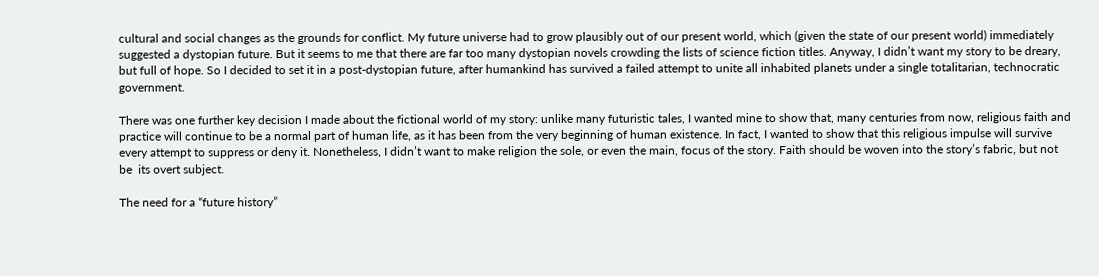cultural and social changes as the grounds for conflict. My future universe had to grow plausibly out of our present world, which (given the state of our present world) immediately suggested a dystopian future. But it seems to me that there are far too many dystopian novels crowding the lists of science fiction titles. Anyway, I didn’t want my story to be dreary, but full of hope. So I decided to set it in a post-dystopian future, after humankind has survived a failed attempt to unite all inhabited planets under a single totalitarian, technocratic government.

There was one further key decision I made about the fictional world of my story: unlike many futuristic tales, I wanted mine to show that, many centuries from now, religious faith and practice will continue to be a normal part of human life, as it has been from the very beginning of human existence. In fact, I wanted to show that this religious impulse will survive every attempt to suppress or deny it. Nonetheless, I didn’t want to make religion the sole, or even the main, focus of the story. Faith should be woven into the story’s fabric, but not be  its overt subject.

The need for a “future history”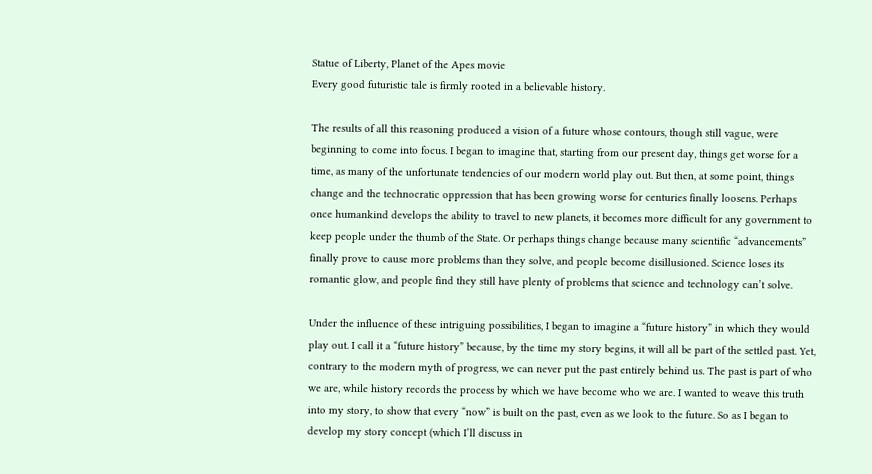Statue of Liberty, Planet of the Apes movie
Every good futuristic tale is firmly rooted in a believable history.

The results of all this reasoning produced a vision of a future whose contours, though still vague, were beginning to come into focus. I began to imagine that, starting from our present day, things get worse for a time, as many of the unfortunate tendencies of our modern world play out. But then, at some point, things change and the technocratic oppression that has been growing worse for centuries finally loosens. Perhaps once humankind develops the ability to travel to new planets, it becomes more difficult for any government to keep people under the thumb of the State. Or perhaps things change because many scientific “advancements” finally prove to cause more problems than they solve, and people become disillusioned. Science loses its romantic glow, and people find they still have plenty of problems that science and technology can’t solve.

Under the influence of these intriguing possibilities, I began to imagine a “future history” in which they would play out. I call it a “future history” because, by the time my story begins, it will all be part of the settled past. Yet, contrary to the modern myth of progress, we can never put the past entirely behind us. The past is part of who we are, while history records the process by which we have become who we are. I wanted to weave this truth into my story, to show that every “now” is built on the past, even as we look to the future. So as I began to develop my story concept (which I’ll discuss in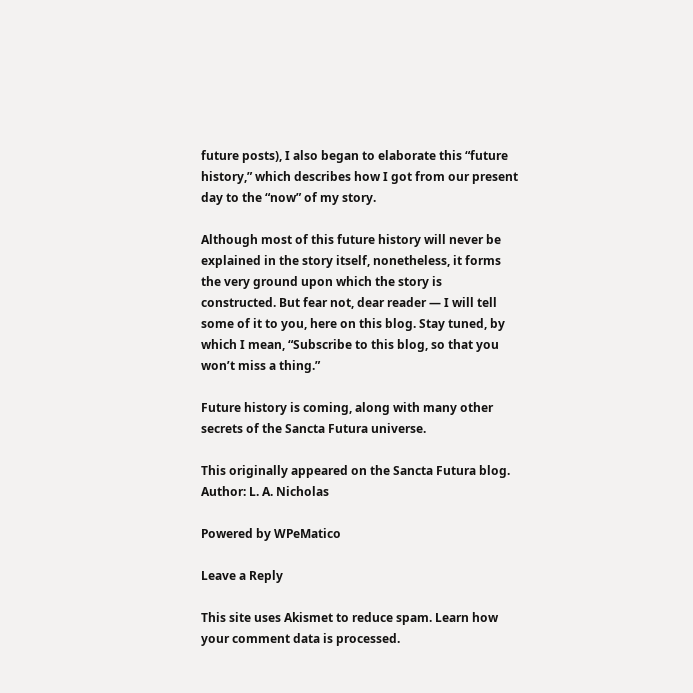future posts), I also began to elaborate this “future history,” which describes how I got from our present day to the “now” of my story.

Although most of this future history will never be explained in the story itself, nonetheless, it forms the very ground upon which the story is constructed. But fear not, dear reader — I will tell some of it to you, here on this blog. Stay tuned, by which I mean, “Subscribe to this blog, so that you won’t miss a thing.”

Future history is coming, along with many other secrets of the Sancta Futura universe.

This originally appeared on the Sancta Futura blog.
Author: L. A. Nicholas

Powered by WPeMatico

Leave a Reply

This site uses Akismet to reduce spam. Learn how your comment data is processed.